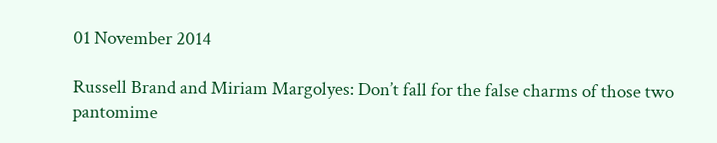01 November 2014

Russell Brand and Miriam Margolyes: Don’t fall for the false charms of those two pantomime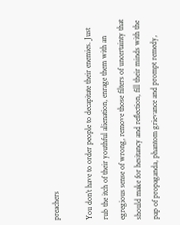preachers

You don’t have to order people to decapitate their enemies. Just rub the itch of their youthful alienation, enrage them with an egregious sense of wrong, remove those filters of uncertainty that should make for hesitancy and reflection, fill their minds with the pap of propaganda, phantom grievance and prompt remedy,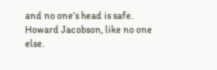and no one’s head is safe.
Howard Jacobson, like no one else.